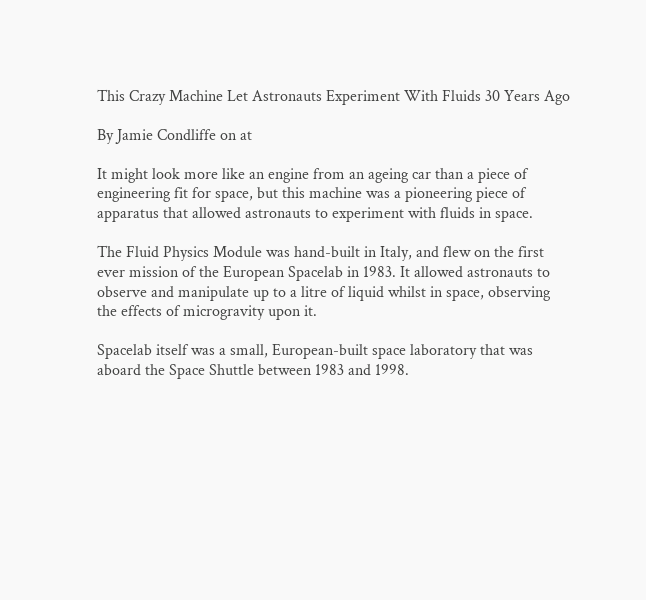This Crazy Machine Let Astronauts Experiment With Fluids 30 Years Ago

By Jamie Condliffe on at

It might look more like an engine from an ageing car than a piece of engineering fit for space, but this machine was a pioneering piece of apparatus that allowed astronauts to experiment with fluids in space.

The Fluid Physics Module was hand-built in Italy, and flew on the first ever mission of the European Spacelab in 1983. It allowed astronauts to observe and manipulate up to a litre of liquid whilst in space, observing the effects of microgravity upon it.

Spacelab itself was a small, European-built space laboratory that was aboard the Space Shuttle between 1983 and 1998.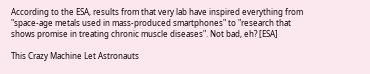According to the ESA, results from that very lab have inspired everything from "space-age metals used in mass-produced smartphones" to "research that shows promise in treating chronic muscle diseases". Not bad, eh? [ESA]

This Crazy Machine Let Astronauts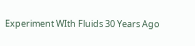Experiment WIth Fluids 30 Years Ago